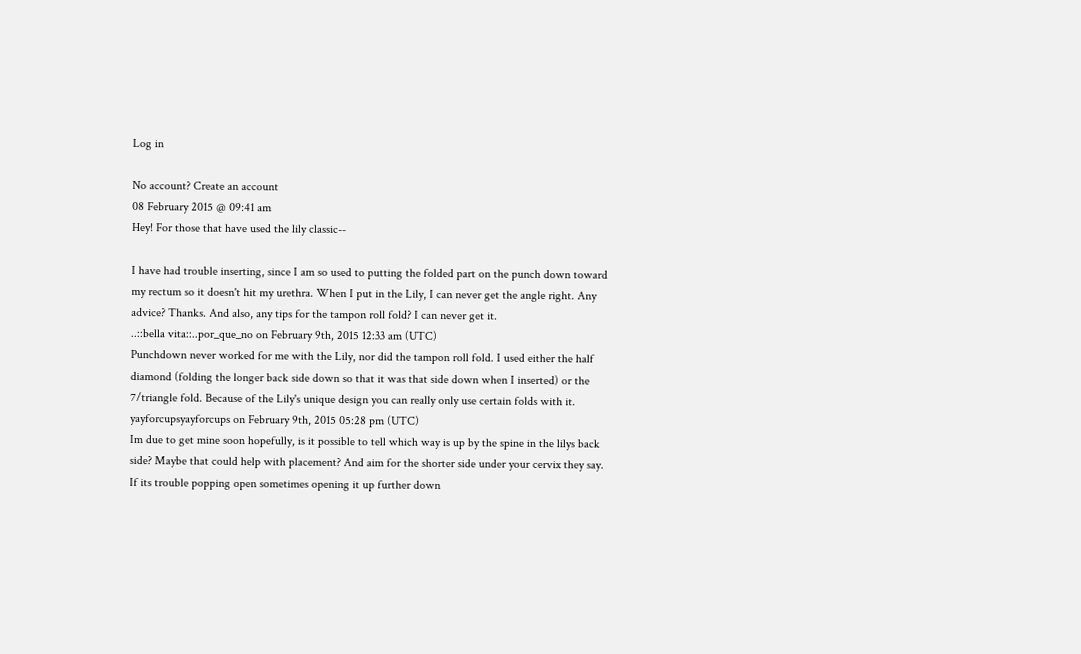Log in

No account? Create an account
08 February 2015 @ 09:41 am
Hey! For those that have used the lily classic--

I have had trouble inserting, since I am so used to putting the folded part on the punch down toward my rectum so it doesn't hit my urethra. When I put in the Lily, I can never get the angle right. Any advice? Thanks. And also, any tips for the tampon roll fold? I can never get it.
..::bella vita::..por_que_no on February 9th, 2015 12:33 am (UTC)
Punchdown never worked for me with the Lily, nor did the tampon roll fold. I used either the half diamond (folding the longer back side down so that it was that side down when I inserted) or the 7/triangle fold. Because of the Lily's unique design you can really only use certain folds with it.
yayforcupsyayforcups on February 9th, 2015 05:28 pm (UTC)
Im due to get mine soon hopefully, is it possible to tell which way is up by the spine in the lilys back side? Maybe that could help with placement? And aim for the shorter side under your cervix they say. If its trouble popping open sometimes opening it up further down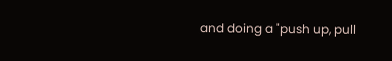and doing a "push up, pull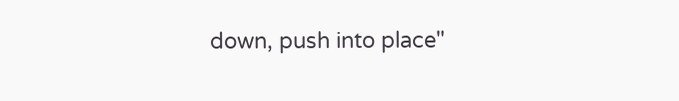down, push into place"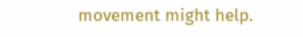movement might help.